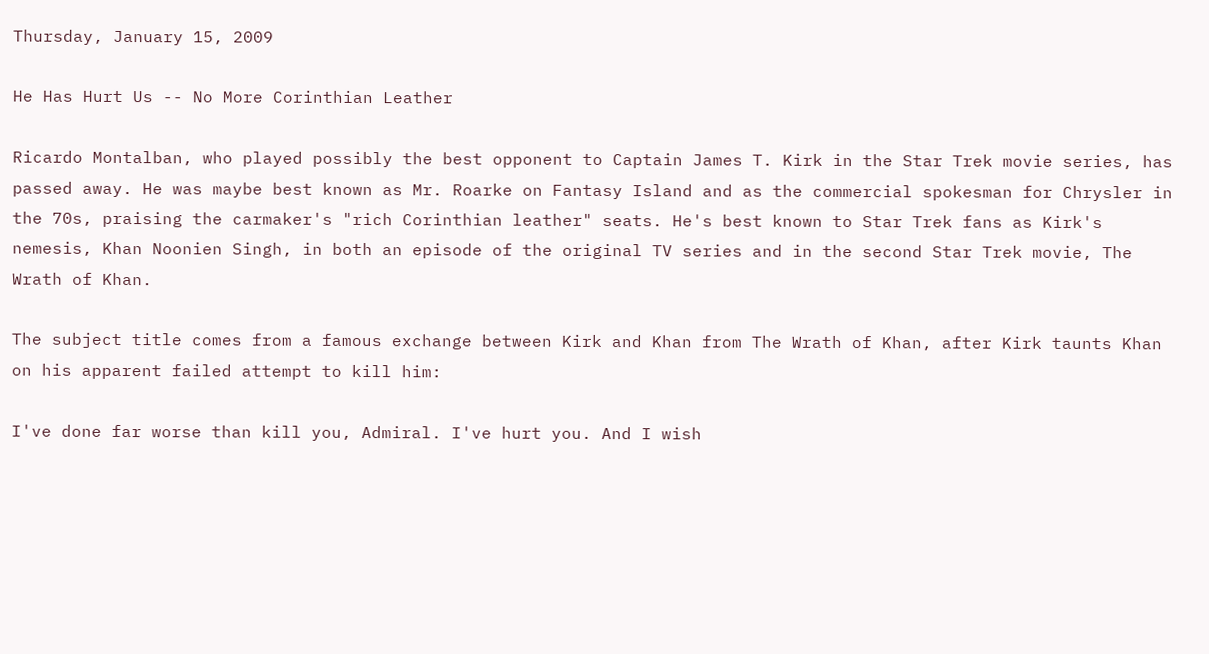Thursday, January 15, 2009

He Has Hurt Us -- No More Corinthian Leather

Ricardo Montalban, who played possibly the best opponent to Captain James T. Kirk in the Star Trek movie series, has passed away. He was maybe best known as Mr. Roarke on Fantasy Island and as the commercial spokesman for Chrysler in the 70s, praising the carmaker's "rich Corinthian leather" seats. He's best known to Star Trek fans as Kirk's nemesis, Khan Noonien Singh, in both an episode of the original TV series and in the second Star Trek movie, The Wrath of Khan.

The subject title comes from a famous exchange between Kirk and Khan from The Wrath of Khan, after Kirk taunts Khan on his apparent failed attempt to kill him:

I've done far worse than kill you, Admiral. I've hurt you. And I wish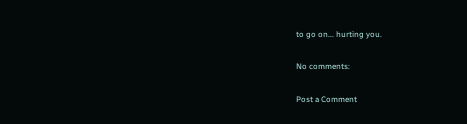to go on... hurting you.

No comments:

Post a Comment